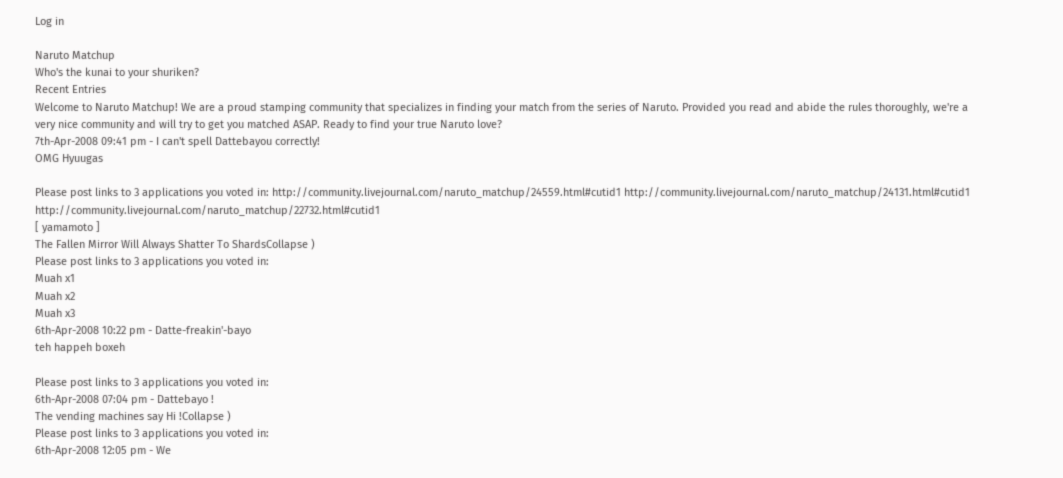Log in

Naruto Matchup
Who's the kunai to your shuriken?
Recent Entries
Welcome to Naruto Matchup! We are a proud stamping community that specializes in finding your match from the series of Naruto. Provided you read and abide the rules thoroughly, we're a very nice community and will try to get you matched ASAP. Ready to find your true Naruto love?
7th-Apr-2008 09:41 pm - I can't spell Dattebayou correctly!
OMG Hyuugas

Please post links to 3 applications you voted in: http://community.livejournal.com/naruto_matchup/24559.html#cutid1 http://community.livejournal.com/naruto_matchup/24131.html#cutid1 http://community.livejournal.com/naruto_matchup/22732.html#cutid1
[ yamamoto ]
The Fallen Mirror Will Always Shatter To ShardsCollapse )
Please post links to 3 applications you voted in:
Muah x1
Muah x2
Muah x3
6th-Apr-2008 10:22 pm - Datte-freakin'-bayo
teh happeh boxeh

Please post links to 3 applications you voted in:
6th-Apr-2008 07:04 pm - Dattebayo !
The vending machines say Hi !Collapse )
Please post links to 3 applications you voted in:
6th-Apr-2008 12:05 pm - We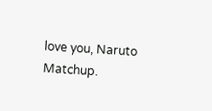love you, Naruto Matchup.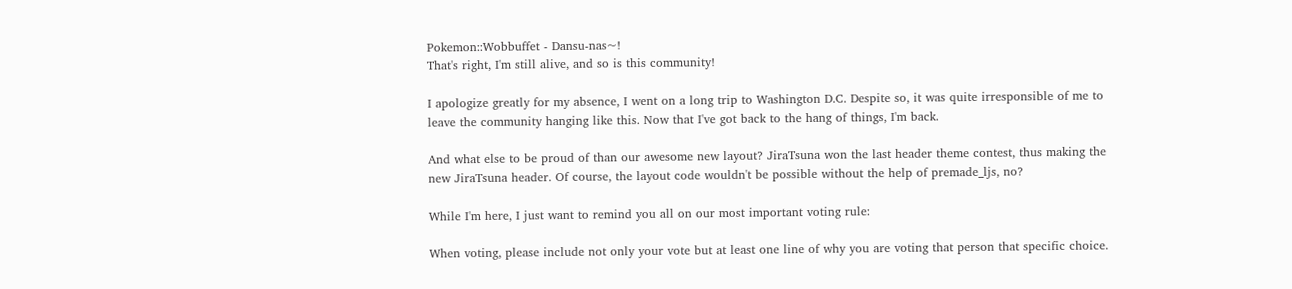Pokemon::Wobbuffet - Dansu-nas~!
That's right, I'm still alive, and so is this community!

I apologize greatly for my absence, I went on a long trip to Washington D.C. Despite so, it was quite irresponsible of me to leave the community hanging like this. Now that I've got back to the hang of things, I'm back.

And what else to be proud of than our awesome new layout? JiraTsuna won the last header theme contest, thus making the new JiraTsuna header. Of course, the layout code wouldn't be possible without the help of premade_ljs, no?

While I'm here, I just want to remind you all on our most important voting rule:

When voting, please include not only your vote but at least one line of why you are voting that person that specific choice.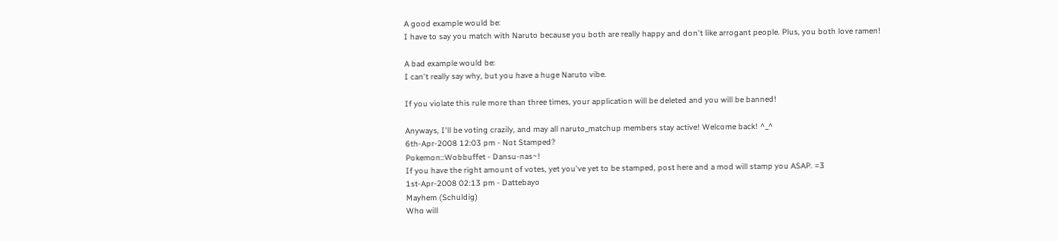A good example would be:
I have to say you match with Naruto because you both are really happy and don't like arrogant people. Plus, you both love ramen!

A bad example would be:
I can't really say why, but you have a huge Naruto vibe.

If you violate this rule more than three times, your application will be deleted and you will be banned!

Anyways, I'll be voting crazily, and may all naruto_matchup members stay active! Welcome back! ^_^
6th-Apr-2008 12:03 pm - Not Stamped?
Pokemon::Wobbuffet - Dansu-nas~!
If you have the right amount of votes, yet you've yet to be stamped, post here and a mod will stamp you ASAP. =3
1st-Apr-2008 02:13 pm - Dattebayo
Mayhem (Schuldig)
Who will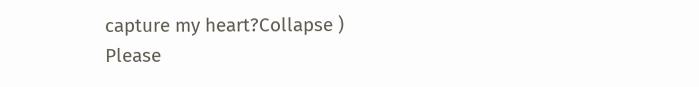capture my heart?Collapse )
Please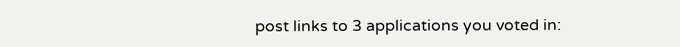post links to 3 applications you voted in: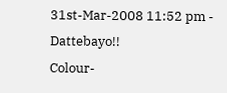31st-Mar-2008 11:52 pm - Dattebayo!!
Colour-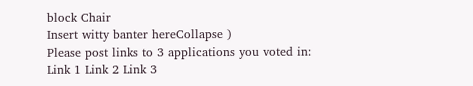block Chair
Insert witty banter hereCollapse )
Please post links to 3 applications you voted in:
Link 1 Link 2 Link 3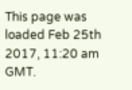This page was loaded Feb 25th 2017, 11:20 am GMT.